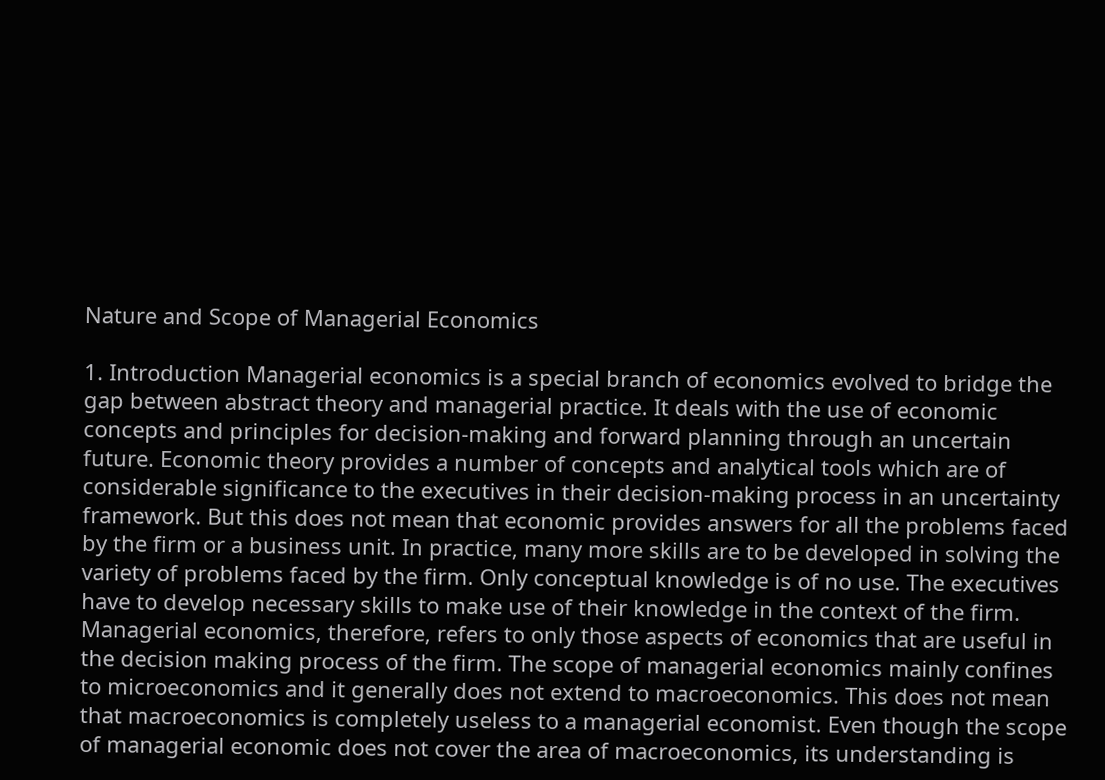Nature and Scope of Managerial Economics

1. Introduction Managerial economics is a special branch of economics evolved to bridge the gap between abstract theory and managerial practice. It deals with the use of economic concepts and principles for decision-making and forward planning through an uncertain future. Economic theory provides a number of concepts and analytical tools which are of considerable significance to the executives in their decision-making process in an uncertainty framework. But this does not mean that economic provides answers for all the problems faced by the firm or a business unit. In practice, many more skills are to be developed in solving the variety of problems faced by the firm. Only conceptual knowledge is of no use. The executives have to develop necessary skills to make use of their knowledge in the context of the firm. Managerial economics, therefore, refers to only those aspects of economics that are useful in the decision making process of the firm. The scope of managerial economics mainly confines to microeconomics and it generally does not extend to macroeconomics. This does not mean that macroeconomics is completely useless to a managerial economist. Even though the scope of managerial economic does not cover the area of macroeconomics, its understanding is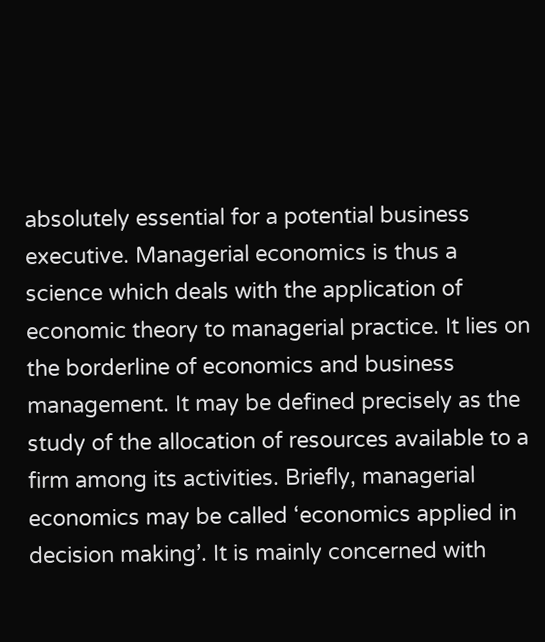absolutely essential for a potential business executive. Managerial economics is thus a science which deals with the application of economic theory to managerial practice. It lies on the borderline of economics and business management. It may be defined precisely as the study of the allocation of resources available to a firm among its activities. Briefly, managerial economics may be called ‘economics applied in decision making’. It is mainly concerned with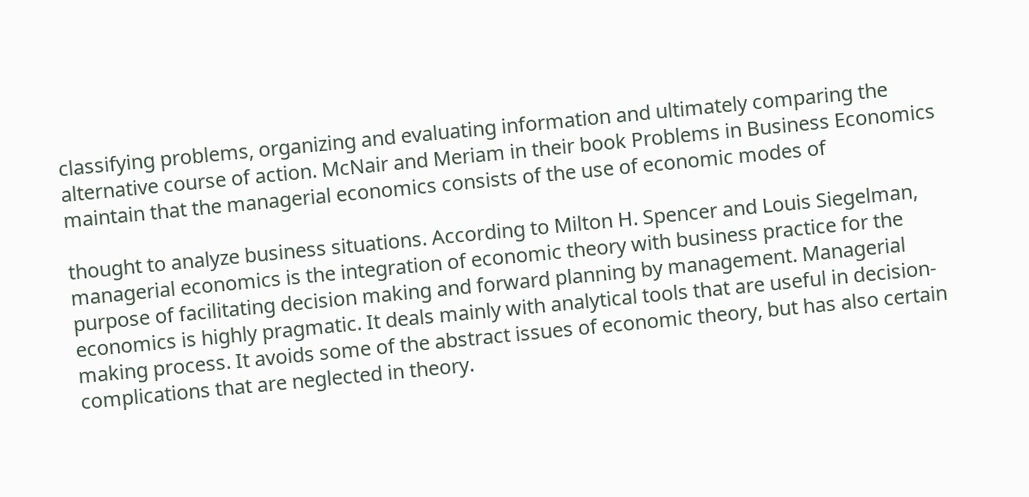classifying problems, organizing and evaluating information and ultimately comparing the alternative course of action. McNair and Meriam in their book Problems in Business Economics maintain that the managerial economics consists of the use of economic modes of

thought to analyze business situations. According to Milton H. Spencer and Louis Siegelman, managerial economics is the integration of economic theory with business practice for the purpose of facilitating decision making and forward planning by management. Managerial economics is highly pragmatic. It deals mainly with analytical tools that are useful in decision-making process. It avoids some of the abstract issues of economic theory, but has also certain complications that are neglected in theory.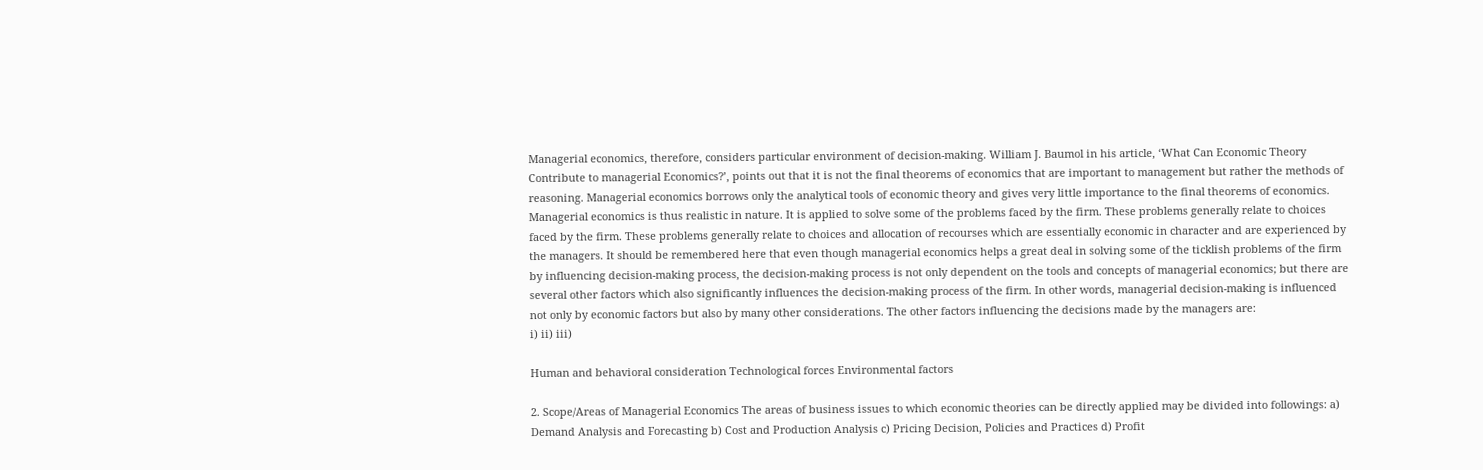Managerial economics, therefore, considers particular environment of decision-making. William J. Baumol in his article, ‘What Can Economic Theory Contribute to managerial Economics?’, points out that it is not the final theorems of economics that are important to management but rather the methods of reasoning. Managerial economics borrows only the analytical tools of economic theory and gives very little importance to the final theorems of economics. Managerial economics is thus realistic in nature. It is applied to solve some of the problems faced by the firm. These problems generally relate to choices faced by the firm. These problems generally relate to choices and allocation of recourses which are essentially economic in character and are experienced by the managers. It should be remembered here that even though managerial economics helps a great deal in solving some of the ticklish problems of the firm by influencing decision-making process, the decision-making process is not only dependent on the tools and concepts of managerial economics; but there are several other factors which also significantly influences the decision-making process of the firm. In other words, managerial decision-making is influenced not only by economic factors but also by many other considerations. The other factors influencing the decisions made by the managers are:
i) ii) iii)

Human and behavioral consideration Technological forces Environmental factors

2. Scope/Areas of Managerial Economics The areas of business issues to which economic theories can be directly applied may be divided into followings: a) Demand Analysis and Forecasting b) Cost and Production Analysis c) Pricing Decision, Policies and Practices d) Profit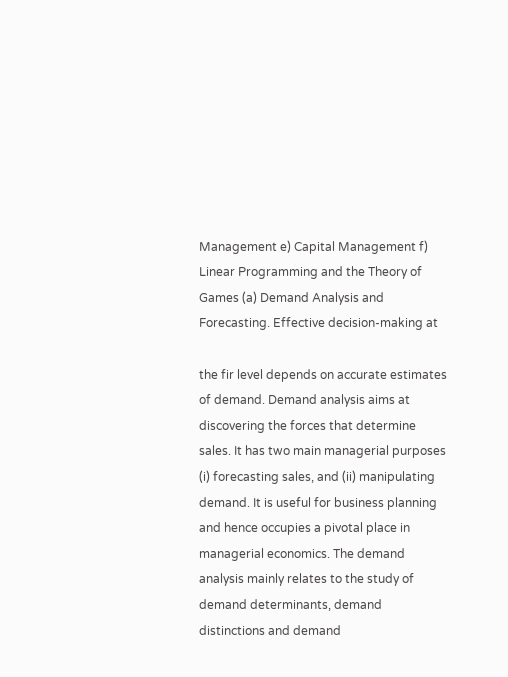Management e) Capital Management f) Linear Programming and the Theory of Games (a) Demand Analysis and Forecasting. Effective decision-making at

the fir level depends on accurate estimates of demand. Demand analysis aims at discovering the forces that determine sales. It has two main managerial purposes (i) forecasting sales, and (ii) manipulating demand. It is useful for business planning and hence occupies a pivotal place in managerial economics. The demand analysis mainly relates to the study of demand determinants, demand distinctions and demand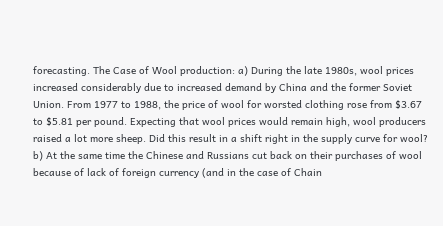forecasting. The Case of Wool production: a) During the late 1980s, wool prices increased considerably due to increased demand by China and the former Soviet Union. From 1977 to 1988, the price of wool for worsted clothing rose from $3.67 to $5.81 per pound. Expecting that wool prices would remain high, wool producers raised a lot more sheep. Did this result in a shift right in the supply curve for wool? b) At the same time the Chinese and Russians cut back on their purchases of wool because of lack of foreign currency (and in the case of Chain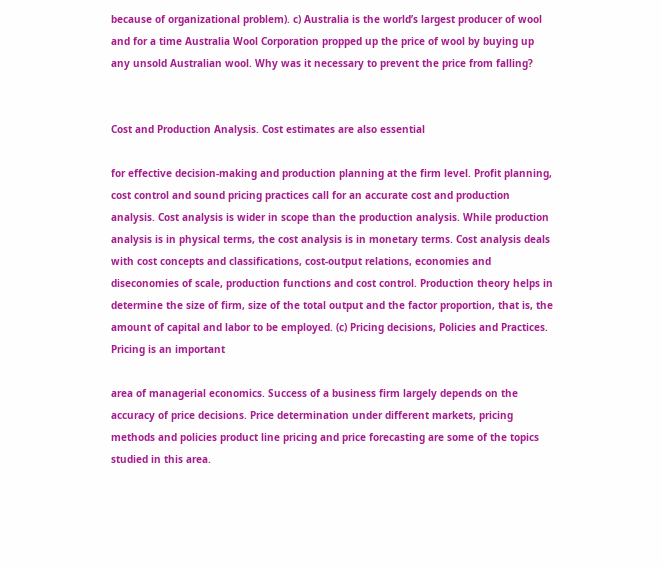because of organizational problem). c) Australia is the world’s largest producer of wool and for a time Australia Wool Corporation propped up the price of wool by buying up any unsold Australian wool. Why was it necessary to prevent the price from falling?


Cost and Production Analysis. Cost estimates are also essential

for effective decision-making and production planning at the firm level. Profit planning, cost control and sound pricing practices call for an accurate cost and production analysis. Cost analysis is wider in scope than the production analysis. While production analysis is in physical terms, the cost analysis is in monetary terms. Cost analysis deals with cost concepts and classifications, cost-output relations, economies and diseconomies of scale, production functions and cost control. Production theory helps in determine the size of firm, size of the total output and the factor proportion, that is, the amount of capital and labor to be employed. (c) Pricing decisions, Policies and Practices. Pricing is an important

area of managerial economics. Success of a business firm largely depends on the accuracy of price decisions. Price determination under different markets, pricing methods and policies product line pricing and price forecasting are some of the topics studied in this area.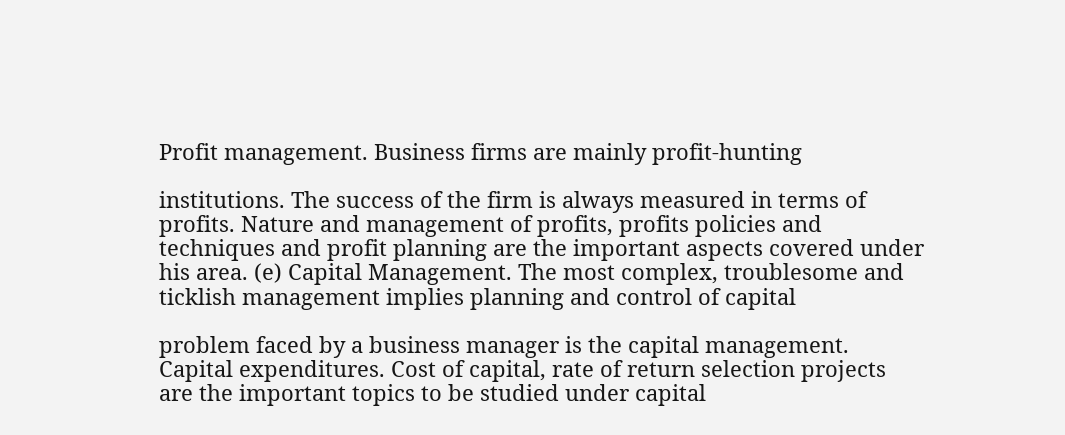Profit management. Business firms are mainly profit-hunting

institutions. The success of the firm is always measured in terms of profits. Nature and management of profits, profits policies and techniques and profit planning are the important aspects covered under his area. (e) Capital Management. The most complex, troublesome and ticklish management implies planning and control of capital

problem faced by a business manager is the capital management. Capital expenditures. Cost of capital, rate of return selection projects are the important topics to be studied under capital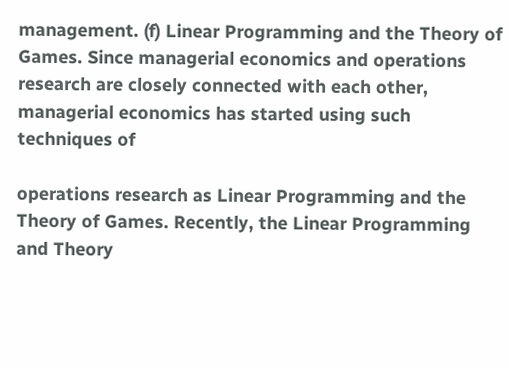management. (f) Linear Programming and the Theory of Games. Since managerial economics and operations research are closely connected with each other, managerial economics has started using such techniques of

operations research as Linear Programming and the Theory of Games. Recently, the Linear Programming and Theory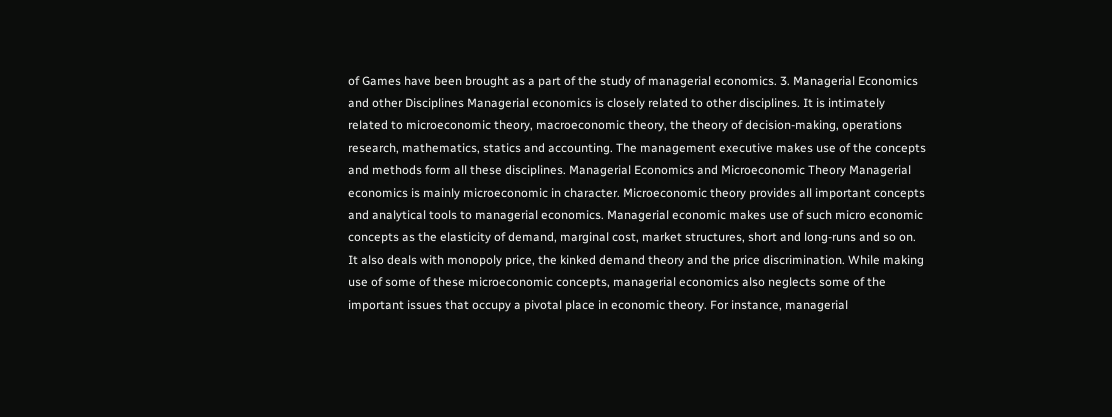of Games have been brought as a part of the study of managerial economics. 3. Managerial Economics and other Disciplines Managerial economics is closely related to other disciplines. It is intimately related to microeconomic theory, macroeconomic theory, the theory of decision-making, operations research, mathematics, statics and accounting. The management executive makes use of the concepts and methods form all these disciplines. Managerial Economics and Microeconomic Theory Managerial economics is mainly microeconomic in character. Microeconomic theory provides all important concepts and analytical tools to managerial economics. Managerial economic makes use of such micro economic concepts as the elasticity of demand, marginal cost, market structures, short and long-runs and so on. It also deals with monopoly price, the kinked demand theory and the price discrimination. While making use of some of these microeconomic concepts, managerial economics also neglects some of the important issues that occupy a pivotal place in economic theory. For instance, managerial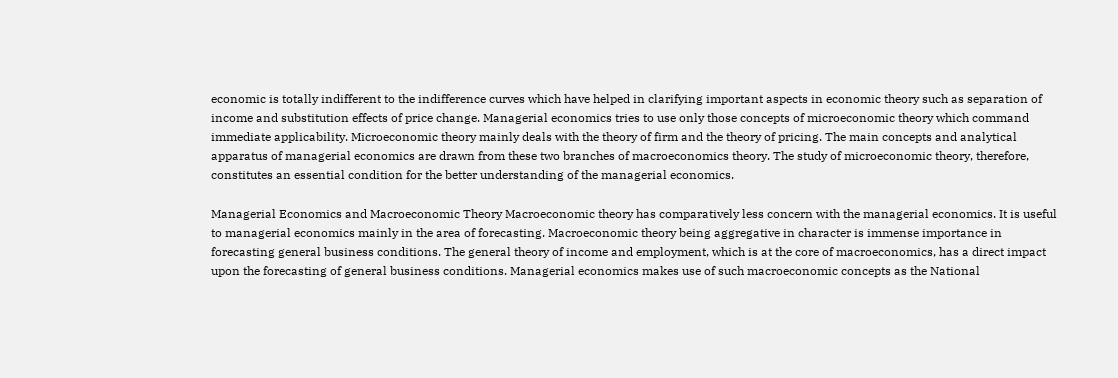economic is totally indifferent to the indifference curves which have helped in clarifying important aspects in economic theory such as separation of income and substitution effects of price change. Managerial economics tries to use only those concepts of microeconomic theory which command immediate applicability. Microeconomic theory mainly deals with the theory of firm and the theory of pricing. The main concepts and analytical apparatus of managerial economics are drawn from these two branches of macroeconomics theory. The study of microeconomic theory, therefore, constitutes an essential condition for the better understanding of the managerial economics.

Managerial Economics and Macroeconomic Theory Macroeconomic theory has comparatively less concern with the managerial economics. It is useful to managerial economics mainly in the area of forecasting. Macroeconomic theory being aggregative in character is immense importance in forecasting general business conditions. The general theory of income and employment, which is at the core of macroeconomics, has a direct impact upon the forecasting of general business conditions. Managerial economics makes use of such macroeconomic concepts as the National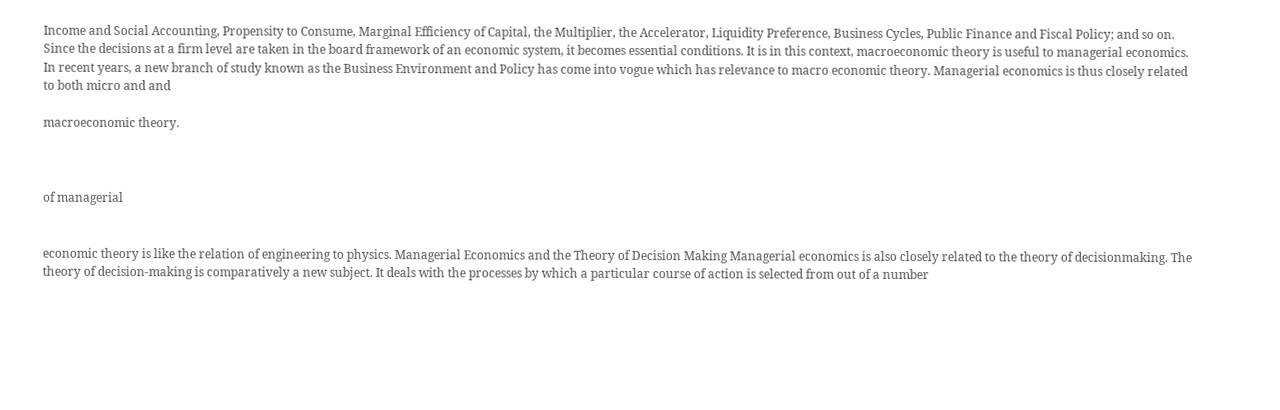Income and Social Accounting, Propensity to Consume, Marginal Efficiency of Capital, the Multiplier, the Accelerator, Liquidity Preference, Business Cycles, Public Finance and Fiscal Policy; and so on. Since the decisions at a firm level are taken in the board framework of an economic system, it becomes essential conditions. It is in this context, macroeconomic theory is useful to managerial economics. In recent years, a new branch of study known as the Business Environment and Policy has come into vogue which has relevance to macro economic theory. Managerial economics is thus closely related to both micro and and

macroeconomic theory.



of managerial


economic theory is like the relation of engineering to physics. Managerial Economics and the Theory of Decision Making Managerial economics is also closely related to the theory of decisionmaking. The theory of decision-making is comparatively a new subject. It deals with the processes by which a particular course of action is selected from out of a number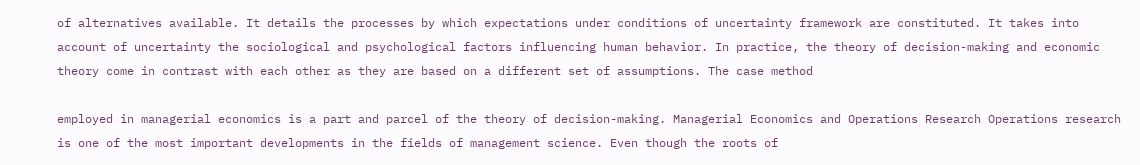of alternatives available. It details the processes by which expectations under conditions of uncertainty framework are constituted. It takes into account of uncertainty the sociological and psychological factors influencing human behavior. In practice, the theory of decision-making and economic theory come in contrast with each other as they are based on a different set of assumptions. The case method

employed in managerial economics is a part and parcel of the theory of decision-making. Managerial Economics and Operations Research Operations research is one of the most important developments in the fields of management science. Even though the roots of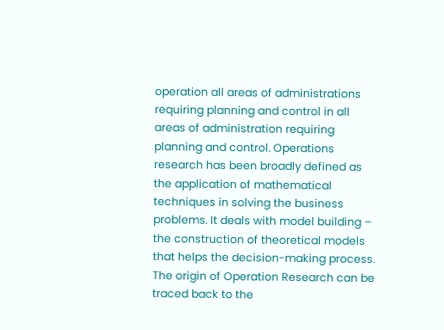operation all areas of administrations requiring planning and control in all areas of administration requiring planning and control. Operations research has been broadly defined as the application of mathematical techniques in solving the business problems. It deals with model building – the construction of theoretical models that helps the decision-making process. The origin of Operation Research can be traced back to the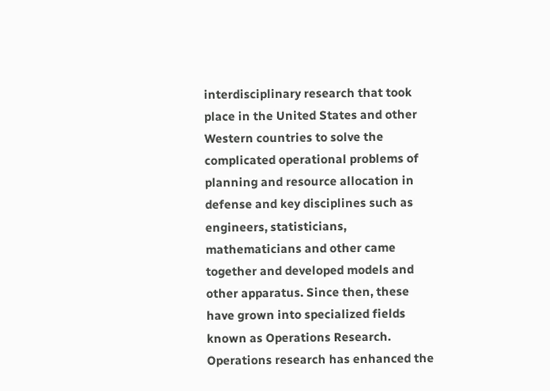interdisciplinary research that took place in the United States and other Western countries to solve the complicated operational problems of planning and resource allocation in defense and key disciplines such as engineers, statisticians, mathematicians and other came together and developed models and other apparatus. Since then, these have grown into specialized fields known as Operations Research. Operations research has enhanced the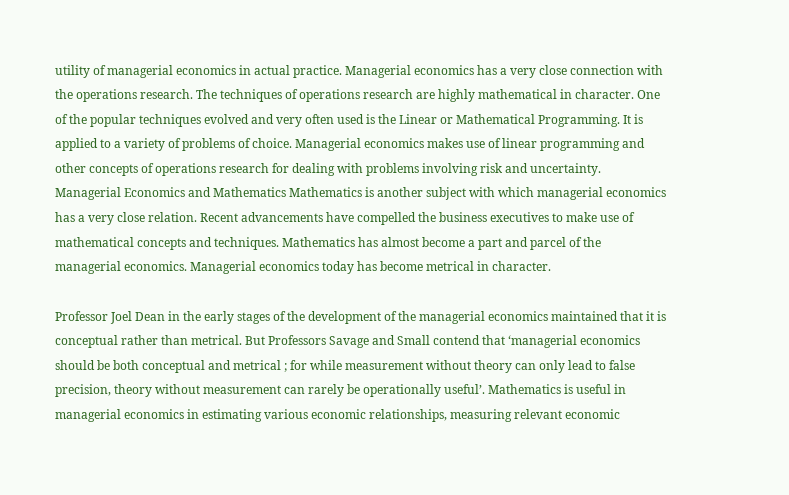utility of managerial economics in actual practice. Managerial economics has a very close connection with the operations research. The techniques of operations research are highly mathematical in character. One of the popular techniques evolved and very often used is the Linear or Mathematical Programming. It is applied to a variety of problems of choice. Managerial economics makes use of linear programming and other concepts of operations research for dealing with problems involving risk and uncertainty. Managerial Economics and Mathematics Mathematics is another subject with which managerial economics has a very close relation. Recent advancements have compelled the business executives to make use of mathematical concepts and techniques. Mathematics has almost become a part and parcel of the managerial economics. Managerial economics today has become metrical in character.

Professor Joel Dean in the early stages of the development of the managerial economics maintained that it is conceptual rather than metrical. But Professors Savage and Small contend that ‘managerial economics should be both conceptual and metrical ; for while measurement without theory can only lead to false precision, theory without measurement can rarely be operationally useful’. Mathematics is useful in managerial economics in estimating various economic relationships, measuring relevant economic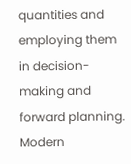quantities and employing them in decision-making and forward planning. Modern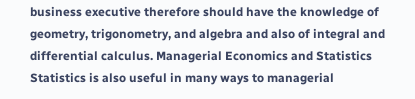business executive therefore should have the knowledge of geometry, trigonometry, and algebra and also of integral and differential calculus. Managerial Economics and Statistics Statistics is also useful in many ways to managerial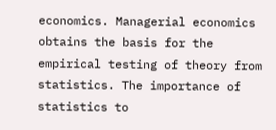economics. Managerial economics obtains the basis for the empirical testing of theory from statistics. The importance of statistics to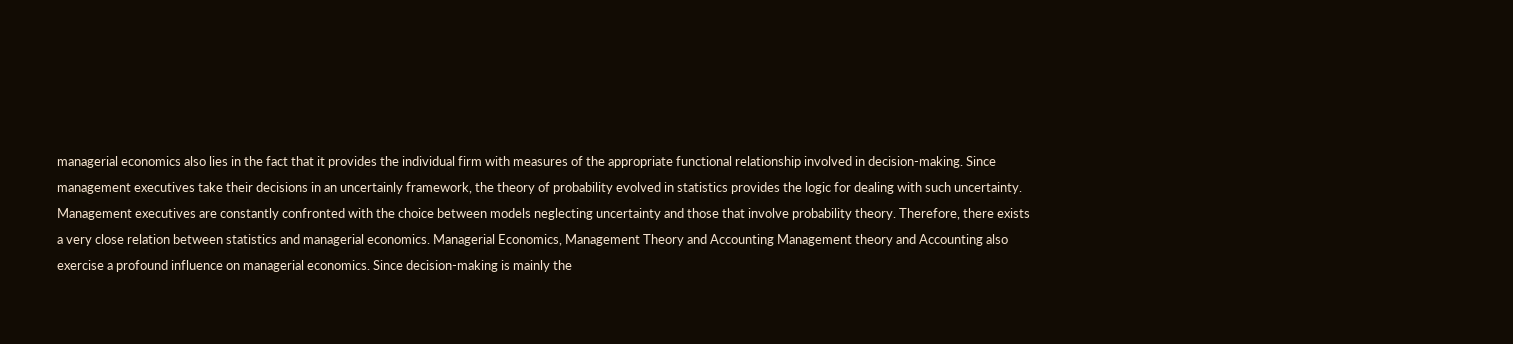managerial economics also lies in the fact that it provides the individual firm with measures of the appropriate functional relationship involved in decision-making. Since management executives take their decisions in an uncertainly framework, the theory of probability evolved in statistics provides the logic for dealing with such uncertainty. Management executives are constantly confronted with the choice between models neglecting uncertainty and those that involve probability theory. Therefore, there exists a very close relation between statistics and managerial economics. Managerial Economics, Management Theory and Accounting Management theory and Accounting also exercise a profound influence on managerial economics. Since decision-making is mainly the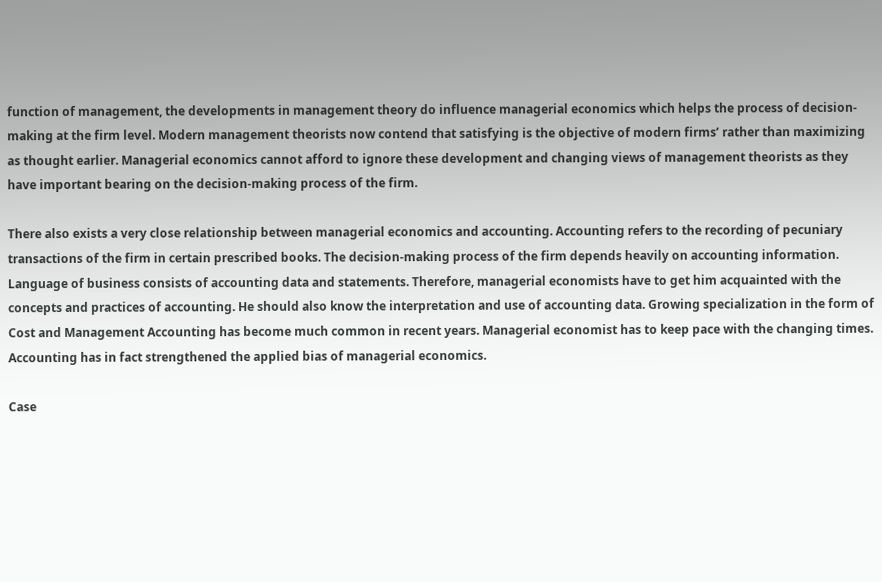function of management, the developments in management theory do influence managerial economics which helps the process of decision-making at the firm level. Modern management theorists now contend that satisfying is the objective of modern firms’ rather than maximizing as thought earlier. Managerial economics cannot afford to ignore these development and changing views of management theorists as they have important bearing on the decision-making process of the firm.

There also exists a very close relationship between managerial economics and accounting. Accounting refers to the recording of pecuniary transactions of the firm in certain prescribed books. The decision-making process of the firm depends heavily on accounting information. Language of business consists of accounting data and statements. Therefore, managerial economists have to get him acquainted with the concepts and practices of accounting. He should also know the interpretation and use of accounting data. Growing specialization in the form of Cost and Management Accounting has become much common in recent years. Managerial economist has to keep pace with the changing times. Accounting has in fact strengthened the applied bias of managerial economics.

Case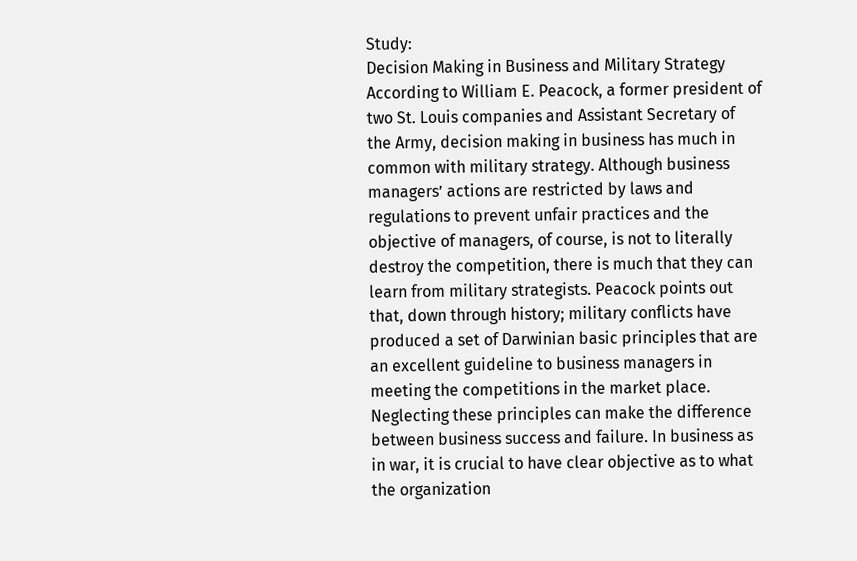Study:
Decision Making in Business and Military Strategy According to William E. Peacock, a former president of two St. Louis companies and Assistant Secretary of the Army, decision making in business has much in common with military strategy. Although business managers’ actions are restricted by laws and regulations to prevent unfair practices and the objective of managers, of course, is not to literally destroy the competition, there is much that they can learn from military strategists. Peacock points out that, down through history; military conflicts have produced a set of Darwinian basic principles that are an excellent guideline to business managers in meeting the competitions in the market place. Neglecting these principles can make the difference between business success and failure. In business as in war, it is crucial to have clear objective as to what the organization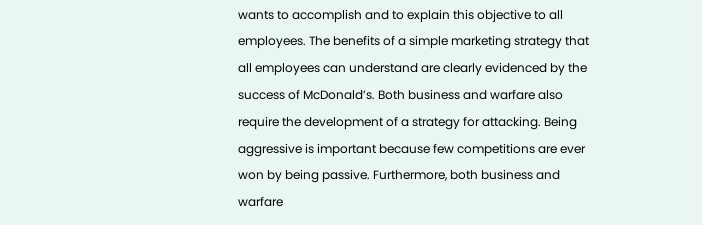wants to accomplish and to explain this objective to all employees. The benefits of a simple marketing strategy that all employees can understand are clearly evidenced by the success of McDonald’s. Both business and warfare also require the development of a strategy for attacking. Being aggressive is important because few competitions are ever won by being passive. Furthermore, both business and warfare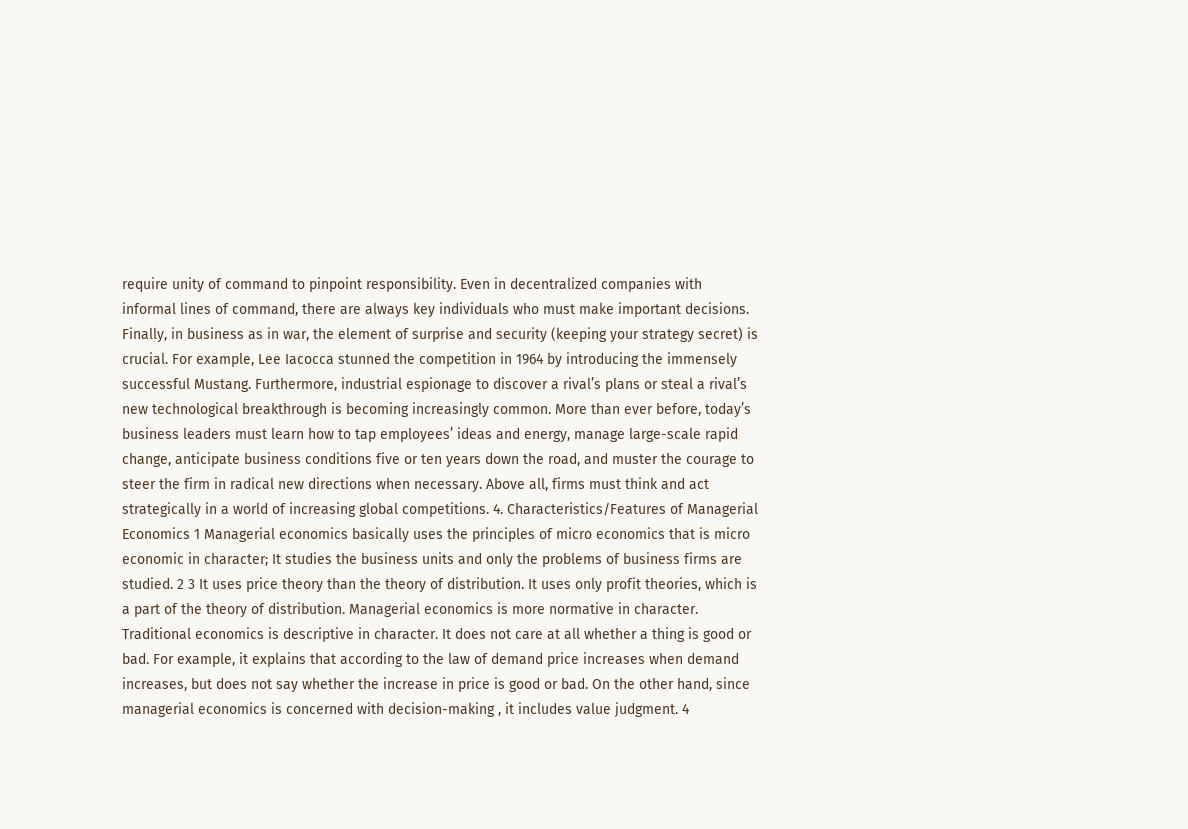require unity of command to pinpoint responsibility. Even in decentralized companies with informal lines of command, there are always key individuals who must make important decisions. Finally, in business as in war, the element of surprise and security (keeping your strategy secret) is crucial. For example, Lee Iacocca stunned the competition in 1964 by introducing the immensely successful Mustang. Furthermore, industrial espionage to discover a rival’s plans or steal a rival’s new technological breakthrough is becoming increasingly common. More than ever before, today’s business leaders must learn how to tap employees’ ideas and energy, manage large-scale rapid change, anticipate business conditions five or ten years down the road, and muster the courage to steer the firm in radical new directions when necessary. Above all, firms must think and act strategically in a world of increasing global competitions. 4. Characteristics/Features of Managerial Economics 1 Managerial economics basically uses the principles of micro economics that is micro economic in character; It studies the business units and only the problems of business firms are studied. 2 3 It uses price theory than the theory of distribution. It uses only profit theories, which is a part of the theory of distribution. Managerial economics is more normative in character. Traditional economics is descriptive in character. It does not care at all whether a thing is good or bad. For example, it explains that according to the law of demand price increases when demand increases, but does not say whether the increase in price is good or bad. On the other hand, since managerial economics is concerned with decision-making , it includes value judgment. 4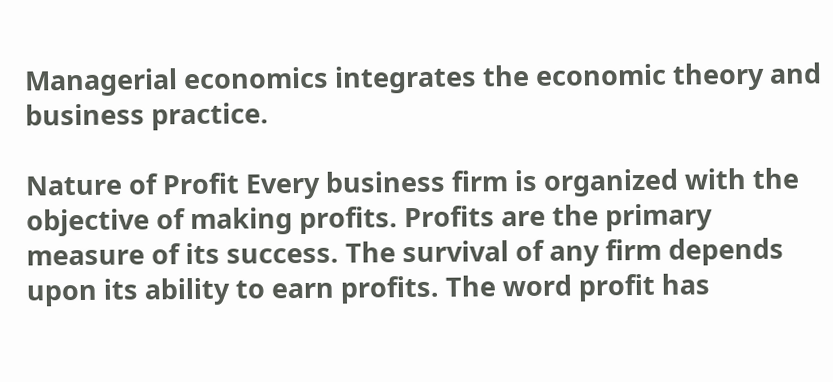Managerial economics integrates the economic theory and business practice.

Nature of Profit Every business firm is organized with the objective of making profits. Profits are the primary measure of its success. The survival of any firm depends upon its ability to earn profits. The word profit has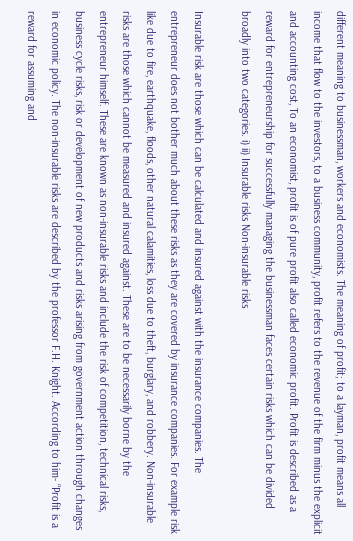different meaning to businessman, workers and economists. The meaning of profit; to a layman, profit means all income that flow to the investors, to a business community, profit refers to the revenue of the firm minus the explicit and accounting cost, To an economist, profit is of pure profit also called economic profit. Profit is described as a reward for entrepreneurship for successfully managing the businessman faces certain risks which can be divided broadly into two categories. i) ii) Insurable risks Non-insurable risks

Insurable risk are those which can be calculated and insured against with the insurance companies. The entrepreneur does not bother much about these risks as they are covered by insurance companies. For example risk like due to fire, earthquake, floods, other natural calamities, loss due to theft, burglary, and robbery. Non-insurable risks are those which cannot be measured and insured against. These are to be necessarily borne by the entrepreneur himself. These are known as non-insurable risks and include the risk of competition, technical risks, business cycle risks, risk or development of new products and risks arising from government action through changes in economic policy. The non-insurable risks are described by the professor F.H. Knight. According to him- “Profit is a reward for assuming and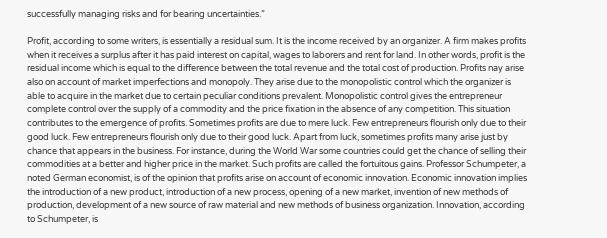successfully managing risks and for bearing uncertainties.”

Profit, according to some writers, is essentially a residual sum. It is the income received by an organizer. A firm makes profits when it receives a surplus after it has paid interest on capital, wages to laborers and rent for land. In other words, profit is the residual income which is equal to the difference between the total revenue and the total cost of production. Profits nay arise also on account of market imperfections and monopoly. They arise due to the monopolistic control which the organizer is able to acquire in the market due to certain peculiar conditions prevalent. Monopolistic control gives the entrepreneur complete control over the supply of a commodity and the price fixation in the absence of any competition. This situation contributes to the emergence of profits. Sometimes profits are due to mere luck. Few entrepreneurs flourish only due to their good luck. Few entrepreneurs flourish only due to their good luck. Apart from luck, sometimes profits many arise just by chance that appears in the business. For instance, during the World War some countries could get the chance of selling their commodities at a better and higher price in the market. Such profits are called the fortuitous gains. Professor Schumpeter, a noted German economist, is of the opinion that profits arise on account of economic innovation. Economic innovation implies the introduction of a new product, introduction of a new process, opening of a new market, invention of new methods of production, development of a new source of raw material and new methods of business organization. Innovation, according to Schumpeter, is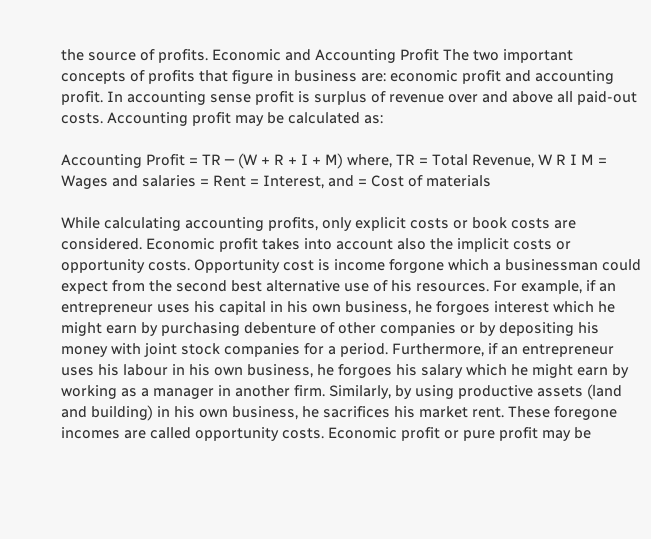the source of profits. Economic and Accounting Profit The two important concepts of profits that figure in business are: economic profit and accounting profit. In accounting sense profit is surplus of revenue over and above all paid-out costs. Accounting profit may be calculated as:

Accounting Profit = TR ─ (W + R + I + M) where, TR = Total Revenue, W R I M = Wages and salaries = Rent = Interest, and = Cost of materials

While calculating accounting profits, only explicit costs or book costs are considered. Economic profit takes into account also the implicit costs or opportunity costs. Opportunity cost is income forgone which a businessman could expect from the second best alternative use of his resources. For example, if an entrepreneur uses his capital in his own business, he forgoes interest which he might earn by purchasing debenture of other companies or by depositing his money with joint stock companies for a period. Furthermore, if an entrepreneur uses his labour in his own business, he forgoes his salary which he might earn by working as a manager in another firm. Similarly, by using productive assets (land and building) in his own business, he sacrifices his market rent. These foregone incomes are called opportunity costs. Economic profit or pure profit may be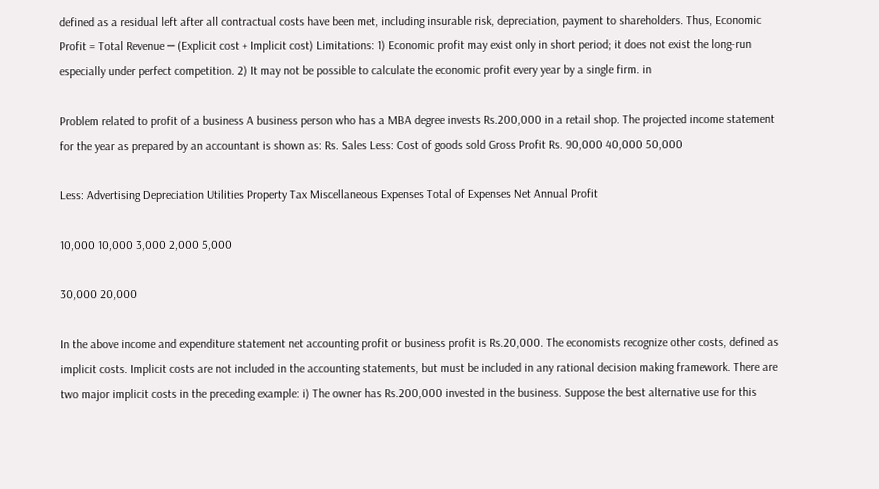defined as a residual left after all contractual costs have been met, including insurable risk, depreciation, payment to shareholders. Thus, Economic Profit = Total Revenue ─ (Explicit cost + Implicit cost) Limitations: 1) Economic profit may exist only in short period; it does not exist the long-run especially under perfect competition. 2) It may not be possible to calculate the economic profit every year by a single firm. in

Problem related to profit of a business A business person who has a MBA degree invests Rs.200,000 in a retail shop. The projected income statement for the year as prepared by an accountant is shown as: Rs. Sales Less: Cost of goods sold Gross Profit Rs. 90,000 40,000 50,000

Less: Advertising Depreciation Utilities Property Tax Miscellaneous Expenses Total of Expenses Net Annual Profit

10,000 10,000 3,000 2,000 5,000

30,000 20,000

In the above income and expenditure statement net accounting profit or business profit is Rs.20,000. The economists recognize other costs, defined as implicit costs. Implicit costs are not included in the accounting statements, but must be included in any rational decision making framework. There are two major implicit costs in the preceding example: i) The owner has Rs.200,000 invested in the business. Suppose the best alternative use for this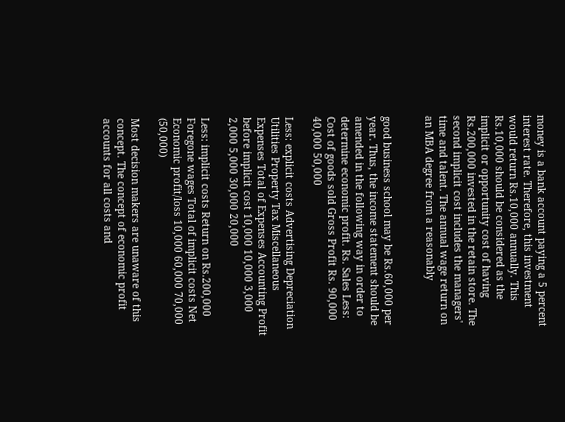money is a bank account paying a 5 percent interest rate. Therefore, this investment would return Rs.10,000 annually. This Rs.10,000 should be considered as the implicit or opportunity cost of having Rs.200,000 invested in the retain store. The second implicit cost includes the managers' time and talent. The annual wage return on an MBA degree from a reasonably


good business school may be Rs.60,000 per year. Thus, the income statement should be amended in the following way in order to determine economic profit. Rs. Sales Less: Cost of goods sold Gross Profit Rs. 90,000 40,000 50,000

Less: explicit costs Advertising Depreciation Utilities Property Tax Miscellaneous Expenses Total of Expenses Accounting Profit before implicit cost 10,000 10,000 3,000 2,000 5,000 30,000 20,000

Less: implicit costs Return on Rs.200,000 Foregone wages Total of implicit costs Net Economic profit/loss 10,000 60,000 70,000 (50,000)

Most decision makers are unaware of this concept. The concept of economic profit accounts for all costs and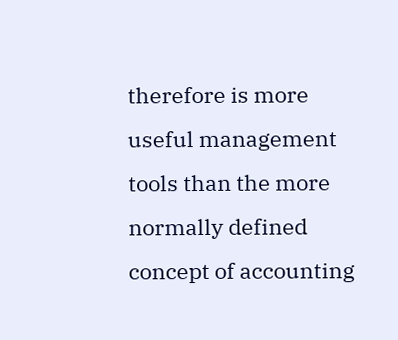therefore is more useful management tools than the more normally defined concept of accounting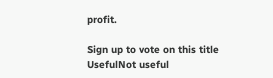profit.

Sign up to vote on this title
UsefulNot useful